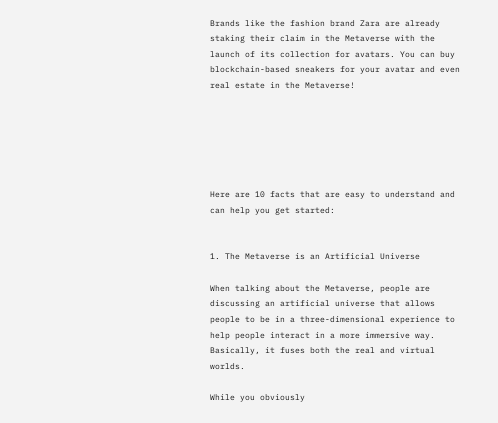Brands like the fashion brand Zara are already staking their claim in the Metaverse with the launch of its collection for avatars. You can buy blockchain-based sneakers for your avatar and even real estate in the Metaverse!






Here are 10 facts that are easy to understand and can help you get started:


1. The Metaverse is an Artificial Universe

When talking about the Metaverse, people are discussing an artificial universe that allows people to be in a three-dimensional experience to help people interact in a more immersive way. Basically, it fuses both the real and virtual worlds.

While you obviously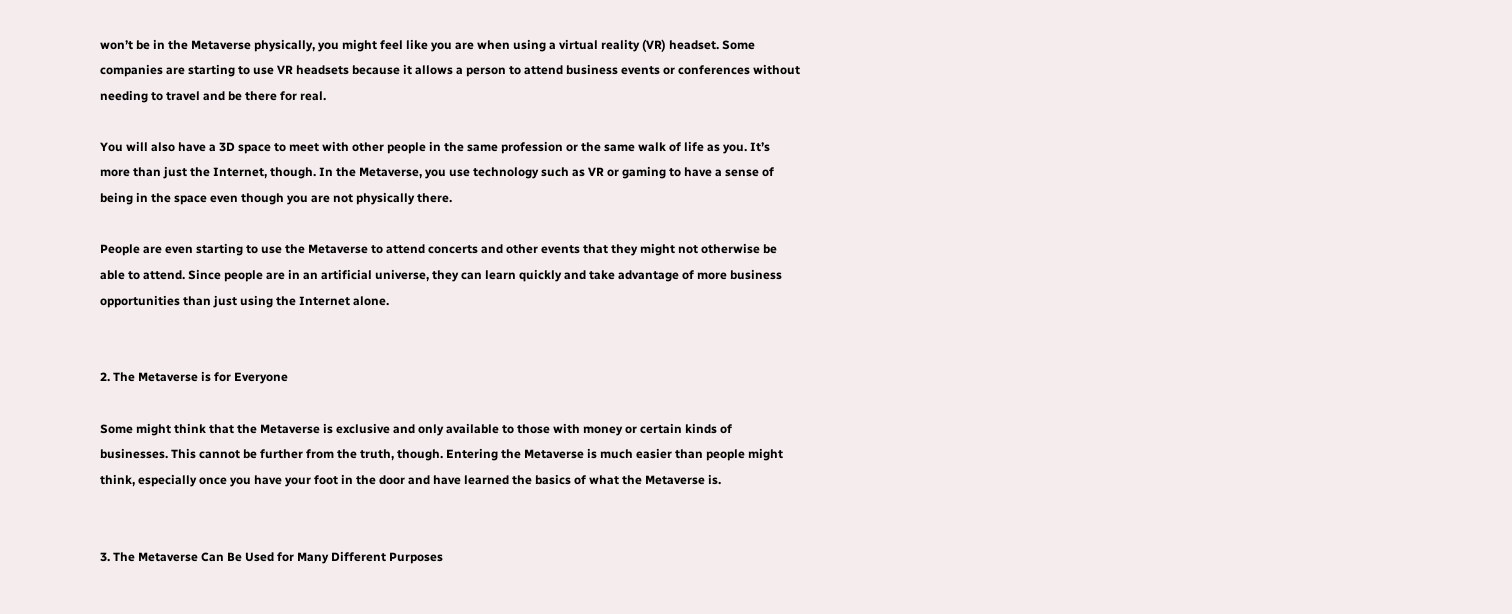won’t be in the Metaverse physically, you might feel like you are when using a virtual reality (VR) headset. Some companies are starting to use VR headsets because it allows a person to attend business events or conferences without needing to travel and be there for real.

You will also have a 3D space to meet with other people in the same profession or the same walk of life as you. It’s more than just the Internet, though. In the Metaverse, you use technology such as VR or gaming to have a sense of being in the space even though you are not physically there.

People are even starting to use the Metaverse to attend concerts and other events that they might not otherwise be able to attend. Since people are in an artificial universe, they can learn quickly and take advantage of more business opportunities than just using the Internet alone.


2. The Metaverse is for Everyone

Some might think that the Metaverse is exclusive and only available to those with money or certain kinds of businesses. This cannot be further from the truth, though. Entering the Metaverse is much easier than people might think, especially once you have your foot in the door and have learned the basics of what the Metaverse is.


3. The Metaverse Can Be Used for Many Different Purposes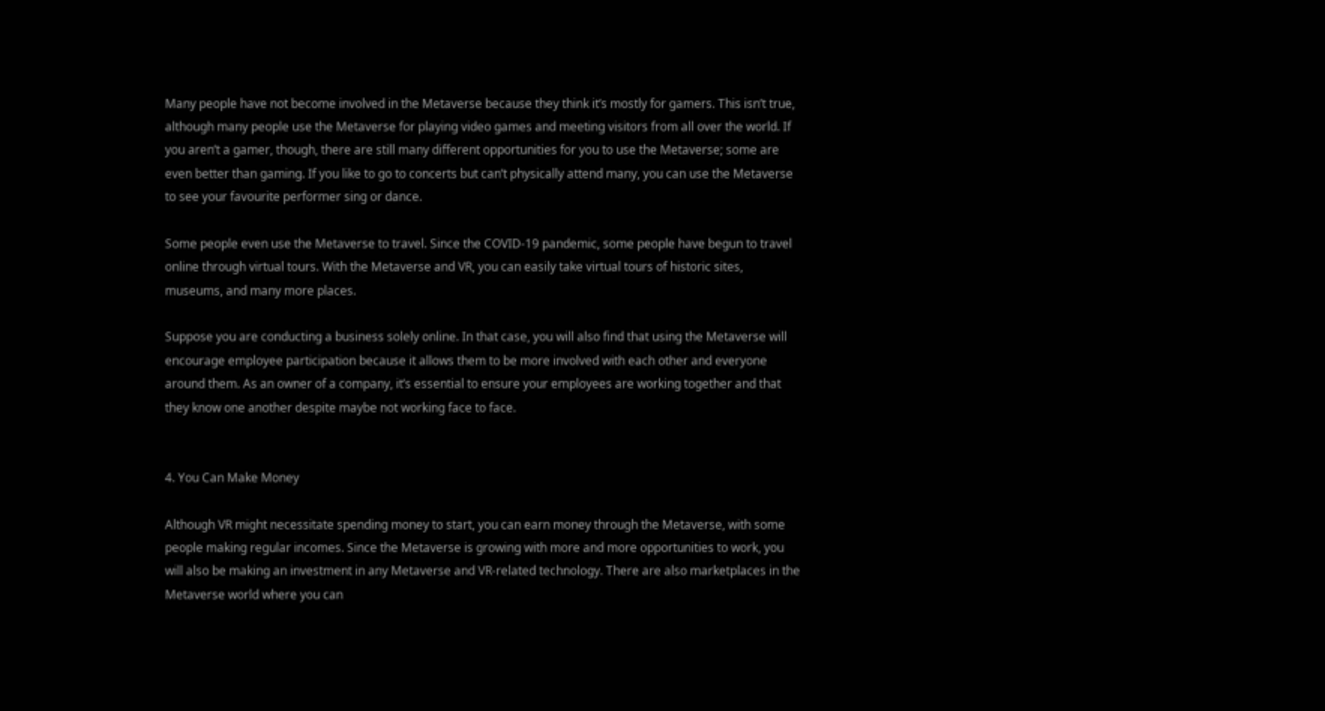Many people have not become involved in the Metaverse because they think it’s mostly for gamers. This isn’t true, although many people use the Metaverse for playing video games and meeting visitors from all over the world. If you aren’t a gamer, though, there are still many different opportunities for you to use the Metaverse; some are even better than gaming. If you like to go to concerts but can’t physically attend many, you can use the Metaverse to see your favourite performer sing or dance.

Some people even use the Metaverse to travel. Since the COVID-19 pandemic, some people have begun to travel online through virtual tours. With the Metaverse and VR, you can easily take virtual tours of historic sites, museums, and many more places.

Suppose you are conducting a business solely online. In that case, you will also find that using the Metaverse will encourage employee participation because it allows them to be more involved with each other and everyone around them. As an owner of a company, it’s essential to ensure your employees are working together and that they know one another despite maybe not working face to face.


4. You Can Make Money

Although VR might necessitate spending money to start, you can earn money through the Metaverse, with some people making regular incomes. Since the Metaverse is growing with more and more opportunities to work, you will also be making an investment in any Metaverse and VR-related technology. There are also marketplaces in the Metaverse world where you can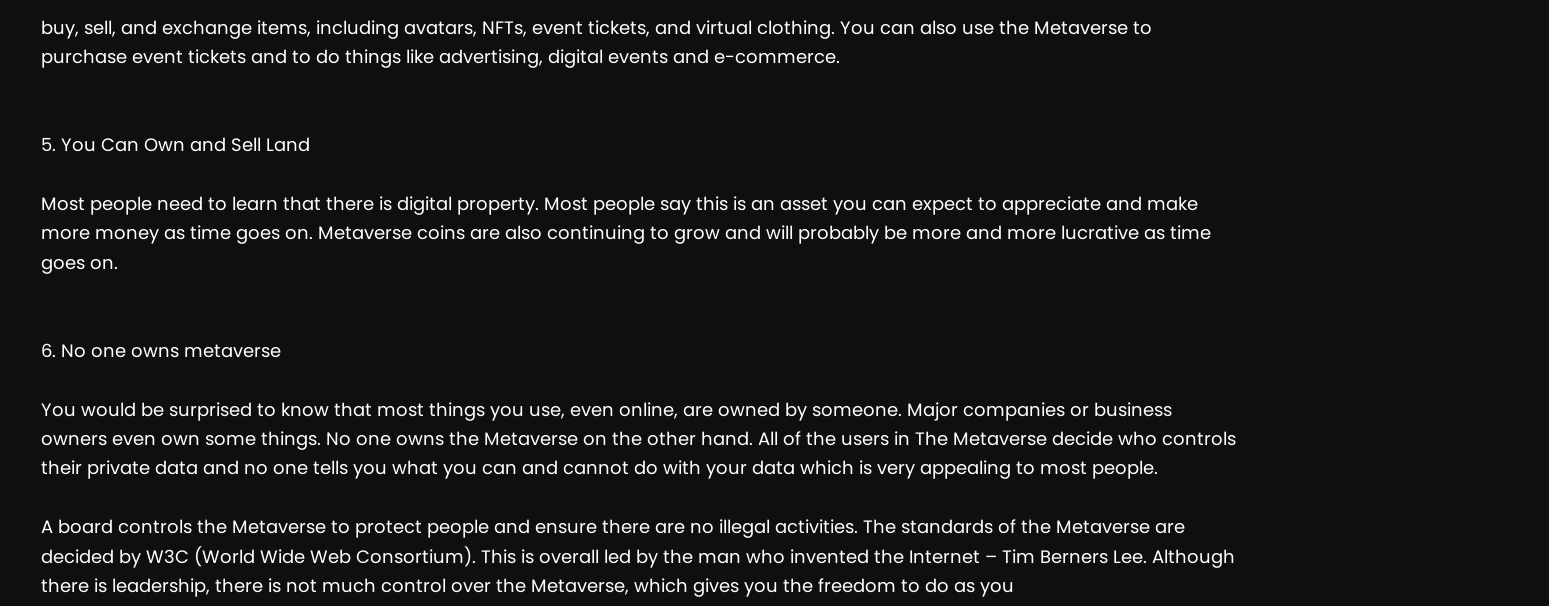buy, sell, and exchange items, including avatars, NFTs, event tickets, and virtual clothing. You can also use the Metaverse to purchase event tickets and to do things like advertising, digital events and e-commerce.


5. You Can Own and Sell Land

Most people need to learn that there is digital property. Most people say this is an asset you can expect to appreciate and make more money as time goes on. Metaverse coins are also continuing to grow and will probably be more and more lucrative as time goes on.


6. No one owns metaverse

You would be surprised to know that most things you use, even online, are owned by someone. Major companies or business owners even own some things. No one owns the Metaverse on the other hand. All of the users in The Metaverse decide who controls their private data and no one tells you what you can and cannot do with your data which is very appealing to most people.

A board controls the Metaverse to protect people and ensure there are no illegal activities. The standards of the Metaverse are decided by W3C (World Wide Web Consortium). This is overall led by the man who invented the Internet – Tim Berners Lee. Although there is leadership, there is not much control over the Metaverse, which gives you the freedom to do as you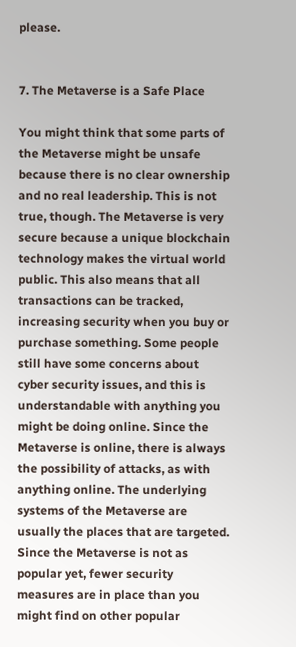please.


7. The Metaverse is a Safe Place

You might think that some parts of the Metaverse might be unsafe because there is no clear ownership and no real leadership. This is not true, though. The Metaverse is very secure because a unique blockchain technology makes the virtual world public. This also means that all transactions can be tracked, increasing security when you buy or purchase something. Some people still have some concerns about cyber security issues, and this is understandable with anything you might be doing online. Since the Metaverse is online, there is always the possibility of attacks, as with anything online. The underlying systems of the Metaverse are usually the places that are targeted. Since the Metaverse is not as popular yet, fewer security measures are in place than you might find on other popular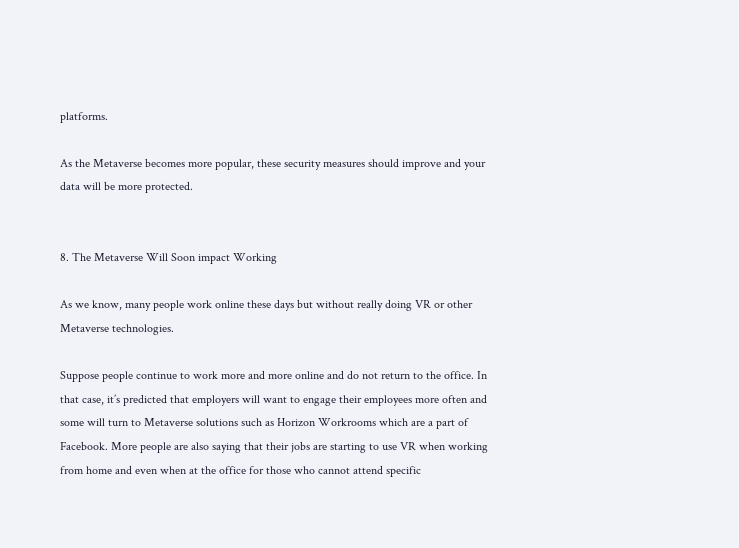platforms.

As the Metaverse becomes more popular, these security measures should improve and your data will be more protected.


8. The Metaverse Will Soon impact Working

As we know, many people work online these days but without really doing VR or other Metaverse technologies.

Suppose people continue to work more and more online and do not return to the office. In that case, it’s predicted that employers will want to engage their employees more often and some will turn to Metaverse solutions such as Horizon Workrooms which are a part of Facebook. More people are also saying that their jobs are starting to use VR when working from home and even when at the office for those who cannot attend specific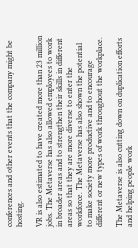conferences and other events that the company might be hosting.

VR is also estimated to have created more than 23 million jobs. The Metaverse has also allowed employees to work in broader areas and to strengthen their skills in different areas so that they are more diverse to enter the workforce. The Metaverse has also shown the potential to make society more productive and to encourage different or new types of work throughout the workplace.

The Metaverse is also cutting down on duplication efforts and helping people work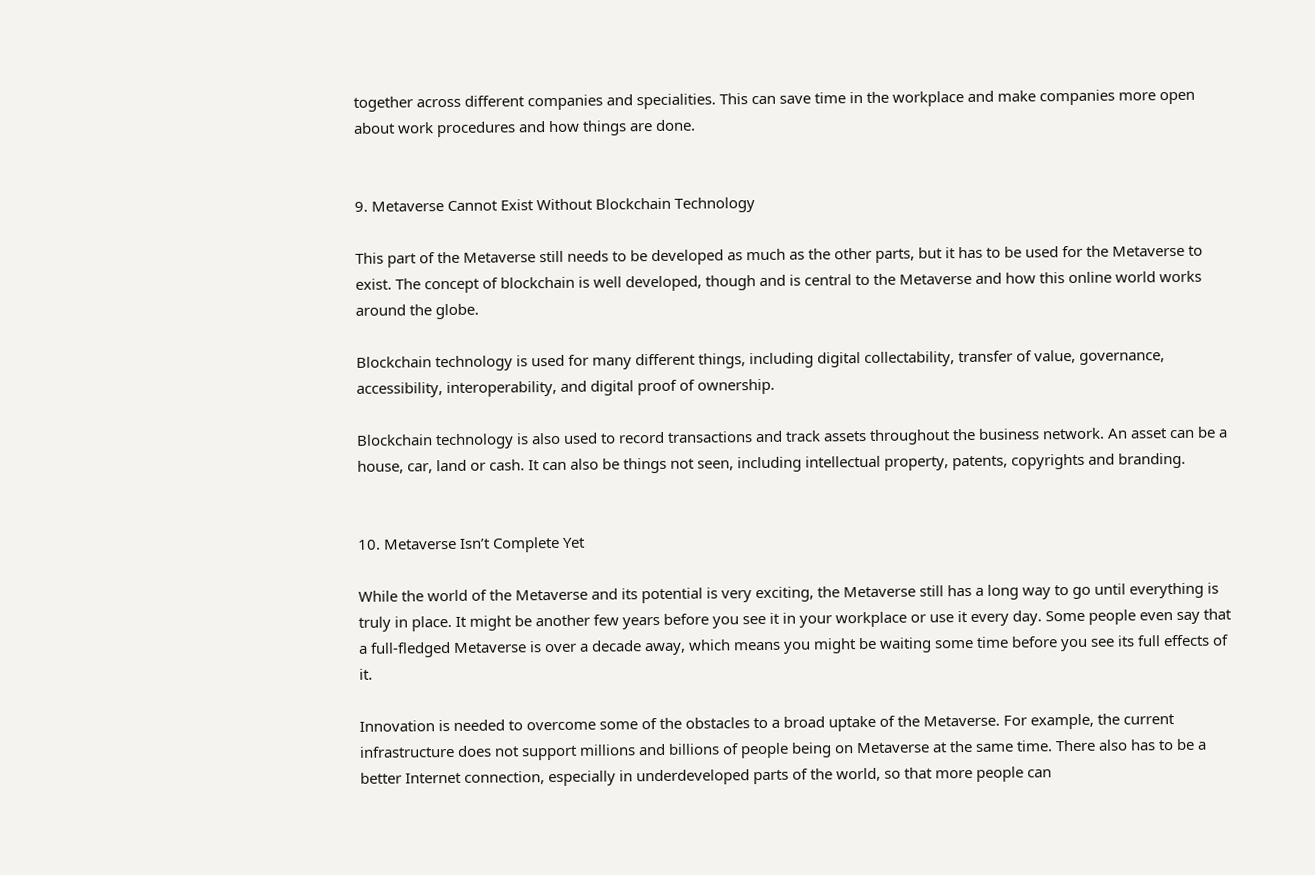together across different companies and specialities. This can save time in the workplace and make companies more open about work procedures and how things are done.


9. Metaverse Cannot Exist Without Blockchain Technology

This part of the Metaverse still needs to be developed as much as the other parts, but it has to be used for the Metaverse to exist. The concept of blockchain is well developed, though and is central to the Metaverse and how this online world works around the globe.

Blockchain technology is used for many different things, including digital collectability, transfer of value, governance, accessibility, interoperability, and digital proof of ownership.

Blockchain technology is also used to record transactions and track assets throughout the business network. An asset can be a house, car, land or cash. It can also be things not seen, including intellectual property, patents, copyrights and branding.


10. Metaverse Isn’t Complete Yet

While the world of the Metaverse and its potential is very exciting, the Metaverse still has a long way to go until everything is truly in place. It might be another few years before you see it in your workplace or use it every day. Some people even say that a full-fledged Metaverse is over a decade away, which means you might be waiting some time before you see its full effects of it.

Innovation is needed to overcome some of the obstacles to a broad uptake of the Metaverse. For example, the current infrastructure does not support millions and billions of people being on Metaverse at the same time. There also has to be a better Internet connection, especially in underdeveloped parts of the world, so that more people can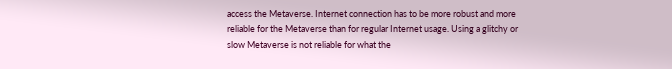access the Metaverse. Internet connection has to be more robust and more reliable for the Metaverse than for regular Internet usage. Using a glitchy or slow Metaverse is not reliable for what the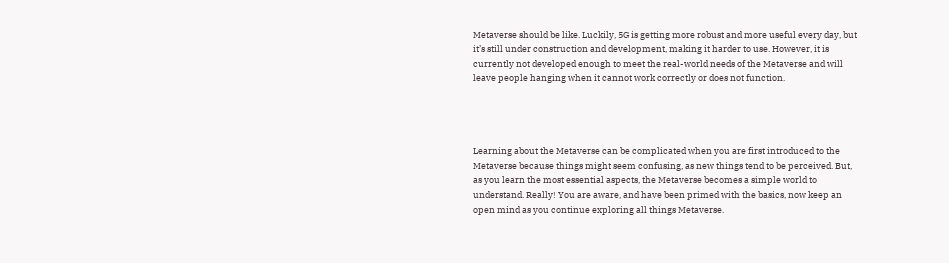Metaverse should be like. Luckily, 5G is getting more robust and more useful every day, but it’s still under construction and development, making it harder to use. However, it is currently not developed enough to meet the real-world needs of the Metaverse and will leave people hanging when it cannot work correctly or does not function.




Learning about the Metaverse can be complicated when you are first introduced to the Metaverse because things might seem confusing, as new things tend to be perceived. But, as you learn the most essential aspects, the Metaverse becomes a simple world to understand. Really! You are aware, and have been primed with the basics, now keep an open mind as you continue exploring all things Metaverse.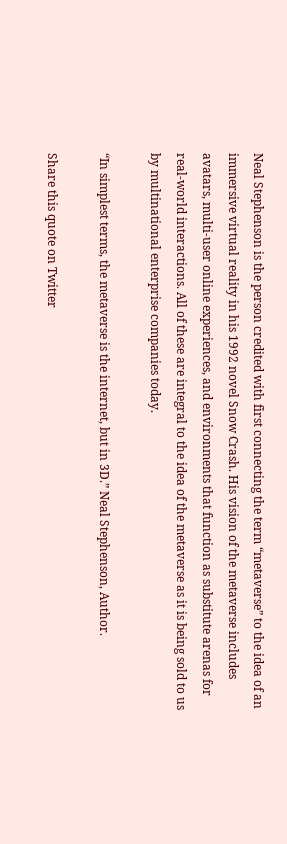Neal Stephenson is the person credited with first connecting the term “metaverse” to the idea of an immersive virtual reality in his 1992 novel Snow Crash. His vision of the metaverse includes avatars, multi-user online experiences, and environments that function as substitute arenas for real-world interactions. All of these are integral to the idea of the metaverse as it is being sold to us by multinational enterprise companies today.

“In simplest terms, the metaverse is the internet, but in 3D.” Neal Stephenson, Author.

Share this quote on Twitter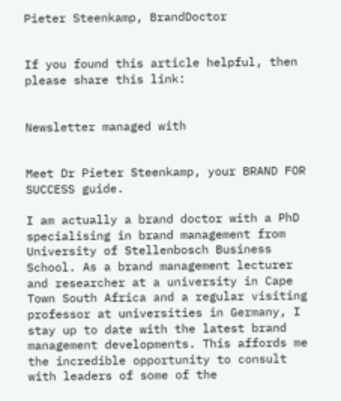Pieter Steenkamp, BrandDoctor


If you found this article helpful, then please share this link:


Newsletter managed with


Meet Dr Pieter Steenkamp, your BRAND FOR SUCCESS guide.

I am actually a brand doctor with a PhD specialising in brand management from University of Stellenbosch Business School. As a brand management lecturer and researcher at a university in Cape Town South Africa and a regular visiting professor at universities in Germany, I stay up to date with the latest brand management developments. This affords me the incredible opportunity to consult with leaders of some of the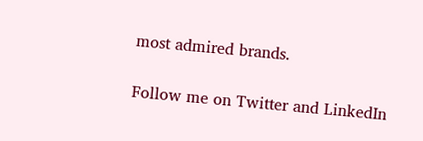most admired brands.

Follow me on Twitter and LinkedIn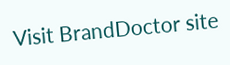Visit BrandDoctor site